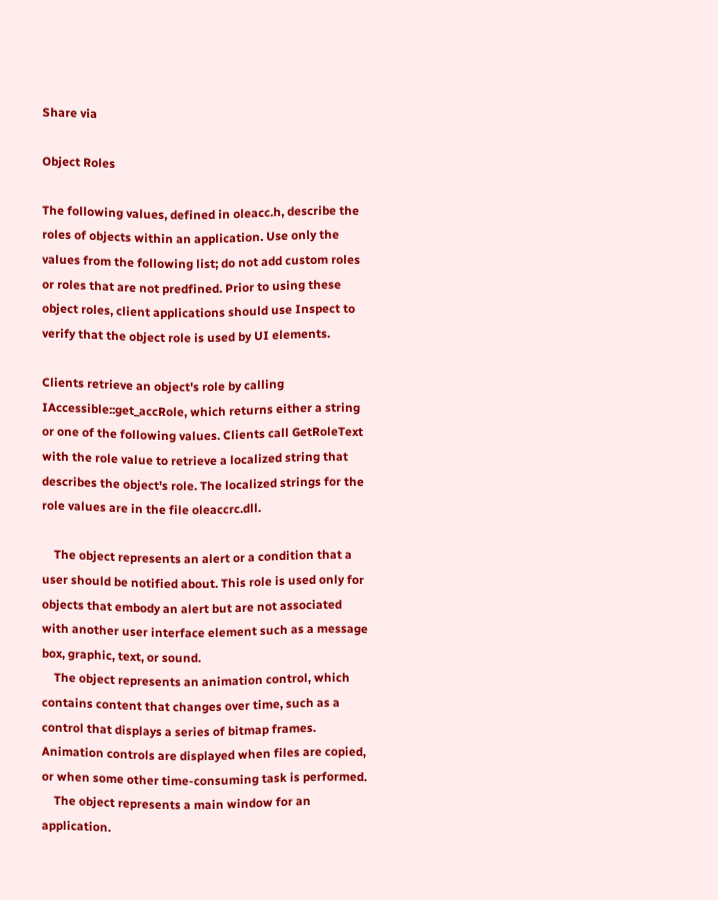Share via

Object Roles

The following values, defined in oleacc.h, describe the roles of objects within an application. Use only the values from the following list; do not add custom roles or roles that are not predfined. Prior to using these object roles, client applications should use Inspect to verify that the object role is used by UI elements.

Clients retrieve an object's role by calling IAccessible::get_accRole, which returns either a string or one of the following values. Clients call GetRoleText with the role value to retrieve a localized string that describes the object's role. The localized strings for the role values are in the file oleaccrc.dll.

    The object represents an alert or a condition that a user should be notified about. This role is used only for objects that embody an alert but are not associated with another user interface element such as a message box, graphic, text, or sound.
    The object represents an animation control, which contains content that changes over time, such as a control that displays a series of bitmap frames. Animation controls are displayed when files are copied, or when some other time-consuming task is performed.
    The object represents a main window for an application.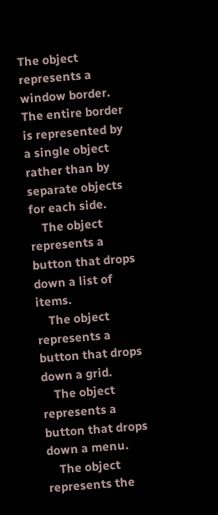The object represents a window border. The entire border is represented by a single object rather than by separate objects for each side.
    The object represents a button that drops down a list of items.
    The object represents a button that drops down a grid.
    The object represents a button that drops down a menu.
    The object represents the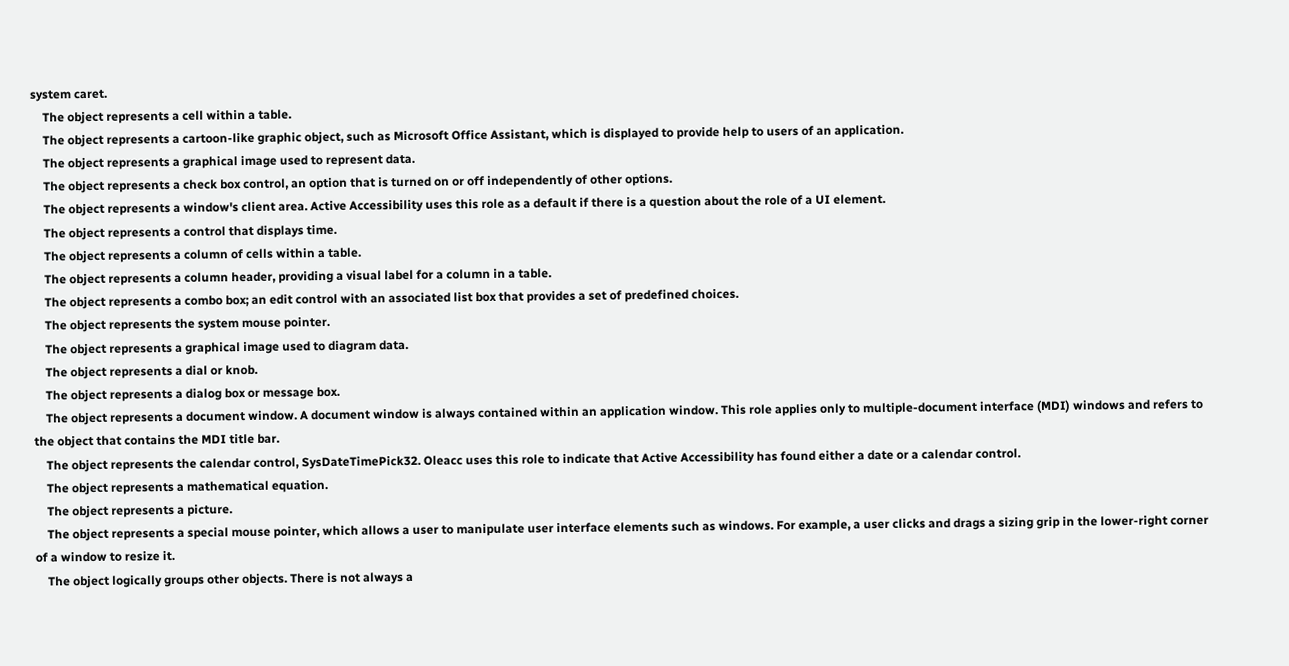system caret.
    The object represents a cell within a table.
    The object represents a cartoon-like graphic object, such as Microsoft Office Assistant, which is displayed to provide help to users of an application.
    The object represents a graphical image used to represent data.
    The object represents a check box control, an option that is turned on or off independently of other options.
    The object represents a window's client area. Active Accessibility uses this role as a default if there is a question about the role of a UI element.
    The object represents a control that displays time.
    The object represents a column of cells within a table.
    The object represents a column header, providing a visual label for a column in a table.
    The object represents a combo box; an edit control with an associated list box that provides a set of predefined choices.
    The object represents the system mouse pointer.
    The object represents a graphical image used to diagram data.
    The object represents a dial or knob.
    The object represents a dialog box or message box.
    The object represents a document window. A document window is always contained within an application window. This role applies only to multiple-document interface (MDI) windows and refers to the object that contains the MDI title bar.
    The object represents the calendar control, SysDateTimePick32. Oleacc uses this role to indicate that Active Accessibility has found either a date or a calendar control.
    The object represents a mathematical equation.
    The object represents a picture.
    The object represents a special mouse pointer, which allows a user to manipulate user interface elements such as windows. For example, a user clicks and drags a sizing grip in the lower-right corner of a window to resize it.
    The object logically groups other objects. There is not always a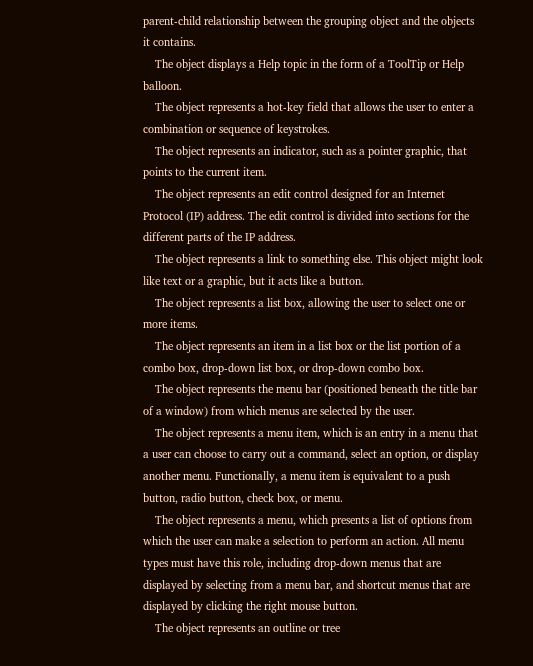parent-child relationship between the grouping object and the objects it contains.
    The object displays a Help topic in the form of a ToolTip or Help balloon.
    The object represents a hot-key field that allows the user to enter a combination or sequence of keystrokes.
    The object represents an indicator, such as a pointer graphic, that points to the current item.
    The object represents an edit control designed for an Internet Protocol (IP) address. The edit control is divided into sections for the different parts of the IP address.
    The object represents a link to something else. This object might look like text or a graphic, but it acts like a button.
    The object represents a list box, allowing the user to select one or more items.
    The object represents an item in a list box or the list portion of a combo box, drop-down list box, or drop-down combo box.
    The object represents the menu bar (positioned beneath the title bar of a window) from which menus are selected by the user.
    The object represents a menu item, which is an entry in a menu that a user can choose to carry out a command, select an option, or display another menu. Functionally, a menu item is equivalent to a push button, radio button, check box, or menu.
    The object represents a menu, which presents a list of options from which the user can make a selection to perform an action. All menu types must have this role, including drop-down menus that are displayed by selecting from a menu bar, and shortcut menus that are displayed by clicking the right mouse button.
    The object represents an outline or tree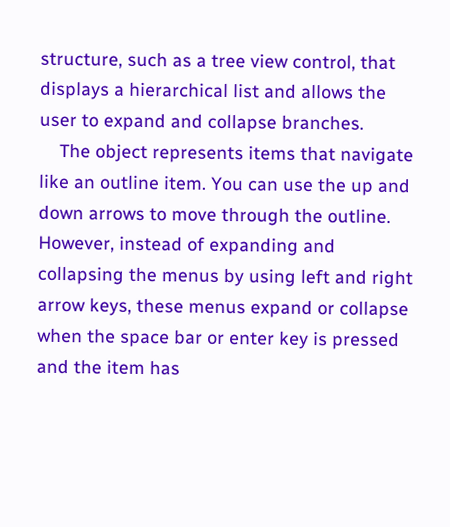structure, such as a tree view control, that displays a hierarchical list and allows the user to expand and collapse branches.
    The object represents items that navigate like an outline item. You can use the up and down arrows to move through the outline. However, instead of expanding and collapsing the menus by using left and right arrow keys, these menus expand or collapse when the space bar or enter key is pressed and the item has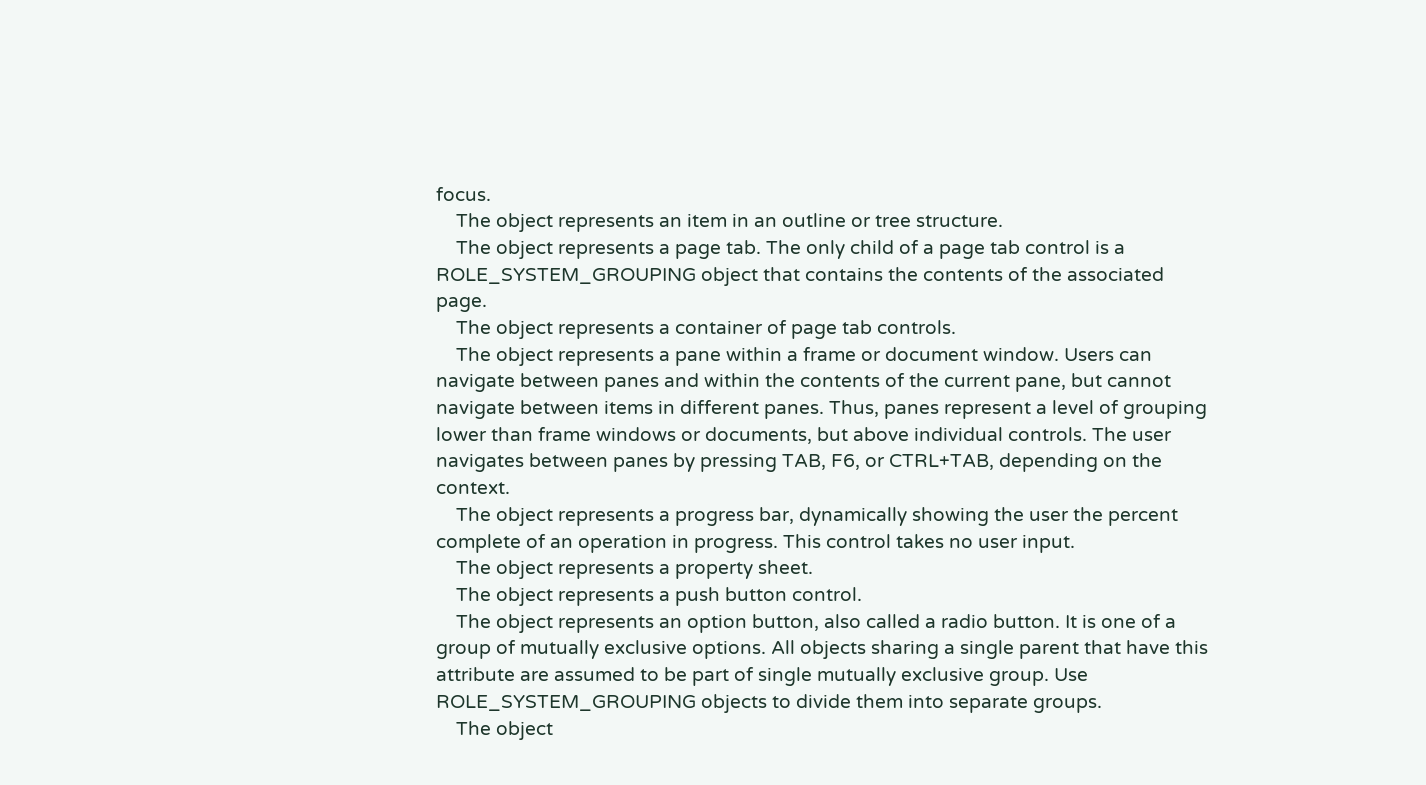focus.
    The object represents an item in an outline or tree structure.
    The object represents a page tab. The only child of a page tab control is a ROLE_SYSTEM_GROUPING object that contains the contents of the associated page.
    The object represents a container of page tab controls.
    The object represents a pane within a frame or document window. Users can navigate between panes and within the contents of the current pane, but cannot navigate between items in different panes. Thus, panes represent a level of grouping lower than frame windows or documents, but above individual controls. The user navigates between panes by pressing TAB, F6, or CTRL+TAB, depending on the context.
    The object represents a progress bar, dynamically showing the user the percent complete of an operation in progress. This control takes no user input.
    The object represents a property sheet.
    The object represents a push button control.
    The object represents an option button, also called a radio button. It is one of a group of mutually exclusive options. All objects sharing a single parent that have this attribute are assumed to be part of single mutually exclusive group. Use ROLE_SYSTEM_GROUPING objects to divide them into separate groups.
    The object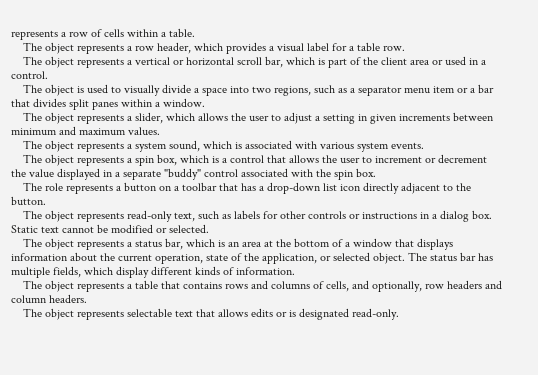represents a row of cells within a table.
    The object represents a row header, which provides a visual label for a table row.
    The object represents a vertical or horizontal scroll bar, which is part of the client area or used in a control.
    The object is used to visually divide a space into two regions, such as a separator menu item or a bar that divides split panes within a window.
    The object represents a slider, which allows the user to adjust a setting in given increments between minimum and maximum values.
    The object represents a system sound, which is associated with various system events.
    The object represents a spin box, which is a control that allows the user to increment or decrement the value displayed in a separate "buddy" control associated with the spin box.
    The role represents a button on a toolbar that has a drop-down list icon directly adjacent to the button.
    The object represents read-only text, such as labels for other controls or instructions in a dialog box. Static text cannot be modified or selected.
    The object represents a status bar, which is an area at the bottom of a window that displays information about the current operation, state of the application, or selected object. The status bar has multiple fields, which display different kinds of information.
    The object represents a table that contains rows and columns of cells, and optionally, row headers and column headers.
    The object represents selectable text that allows edits or is designated read-only.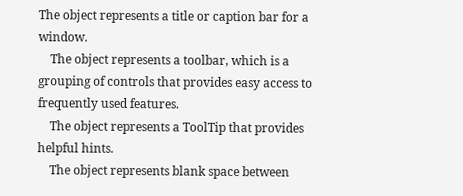The object represents a title or caption bar for a window.
    The object represents a toolbar, which is a grouping of controls that provides easy access to frequently used features.
    The object represents a ToolTip that provides helpful hints.
    The object represents blank space between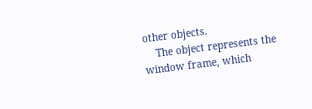other objects.
    The object represents the window frame, which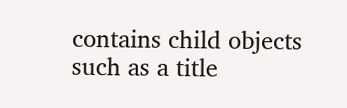contains child objects such as a title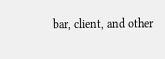bar, client, and other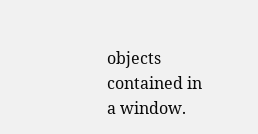objects contained in a window.